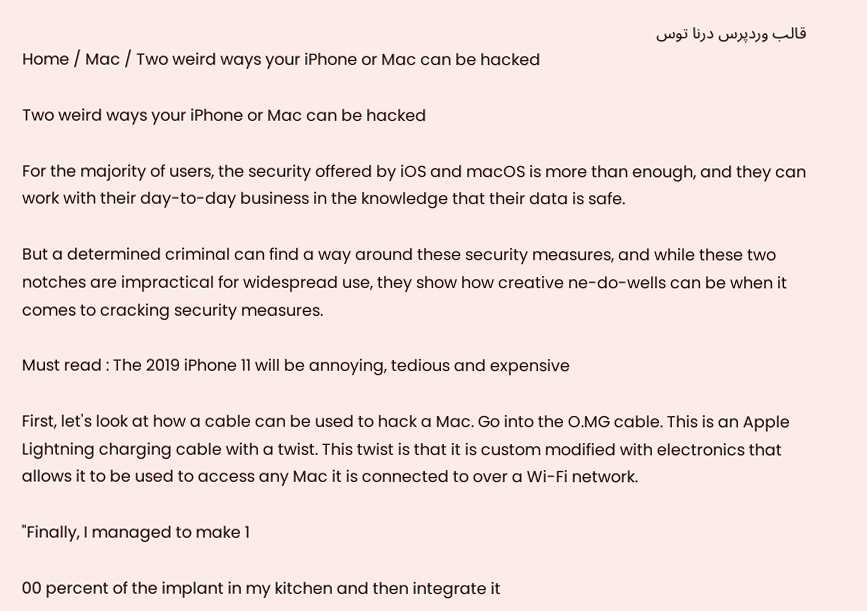قالب وردپرس درنا توس
Home / Mac / Two weird ways your iPhone or Mac can be hacked

Two weird ways your iPhone or Mac can be hacked

For the majority of users, the security offered by iOS and macOS is more than enough, and they can work with their day-to-day business in the knowledge that their data is safe.

But a determined criminal can find a way around these security measures, and while these two notches are impractical for widespread use, they show how creative ne-do-wells can be when it comes to cracking security measures.

Must read : The 2019 iPhone 11 will be annoying, tedious and expensive

First, let's look at how a cable can be used to hack a Mac. Go into the O.MG cable. This is an Apple Lightning charging cable with a twist. This twist is that it is custom modified with electronics that allows it to be used to access any Mac it is connected to over a Wi-Fi network.

"Finally, I managed to make 1

00 percent of the implant in my kitchen and then integrate it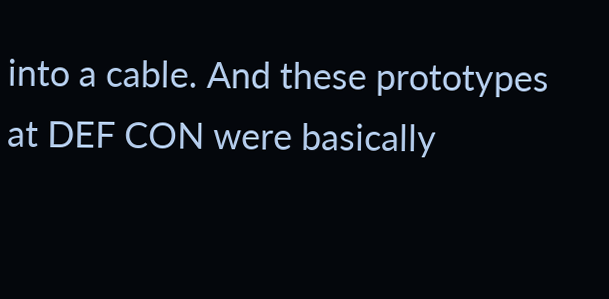into a cable. And these prototypes at DEF CON were basically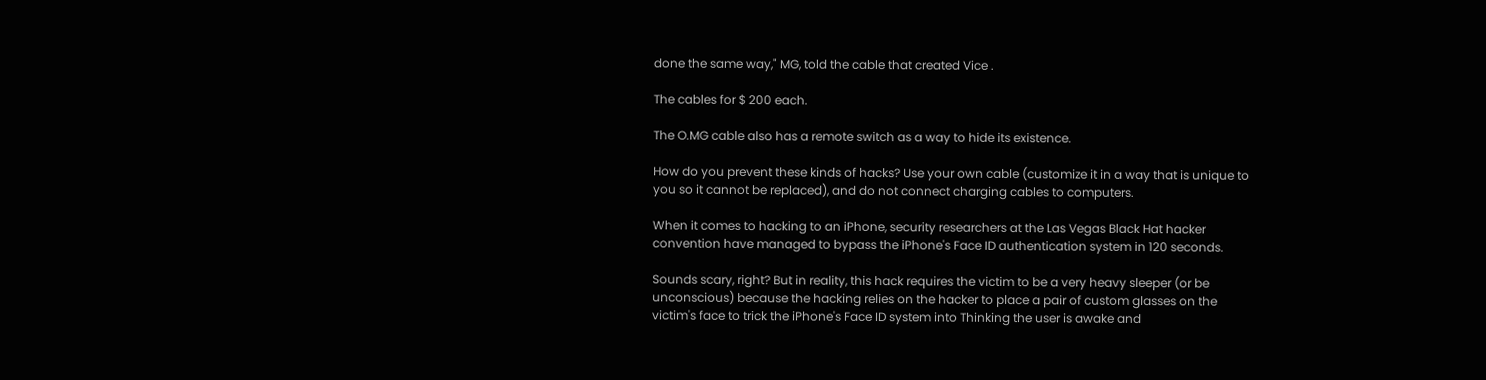done the same way," MG, told the cable that created Vice .

The cables for $ 200 each.

The O.MG cable also has a remote switch as a way to hide its existence.

How do you prevent these kinds of hacks? Use your own cable (customize it in a way that is unique to you so it cannot be replaced), and do not connect charging cables to computers.

When it comes to hacking to an iPhone, security researchers at the Las Vegas Black Hat hacker convention have managed to bypass the iPhone's Face ID authentication system in 120 seconds.

Sounds scary, right? But in reality, this hack requires the victim to be a very heavy sleeper (or be unconscious) because the hacking relies on the hacker to place a pair of custom glasses on the victim's face to trick the iPhone's Face ID system into Thinking the user is awake and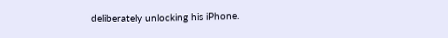deliberately unlocking his iPhone.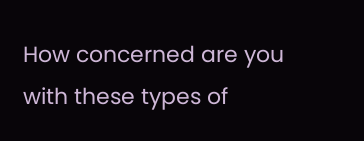How concerned are you with these types of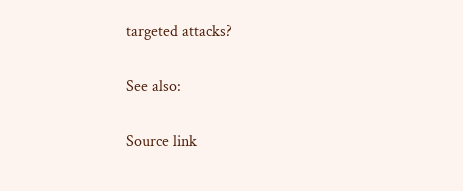targeted attacks?

See also:

Source link